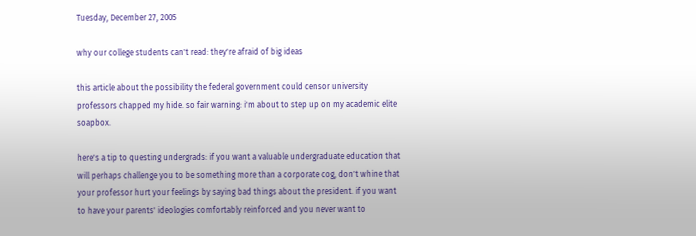Tuesday, December 27, 2005

why our college students can't read: they're afraid of big ideas

this article about the possibility the federal government could censor university professors chapped my hide. so fair warning: i'm about to step up on my academic elite soapbox.

here's a tip to questing undergrads: if you want a valuable undergraduate education that will perhaps challenge you to be something more than a corporate cog, don't whine that your professor hurt your feelings by saying bad things about the president. if you want to have your parents' ideologies comfortably reinforced and you never want to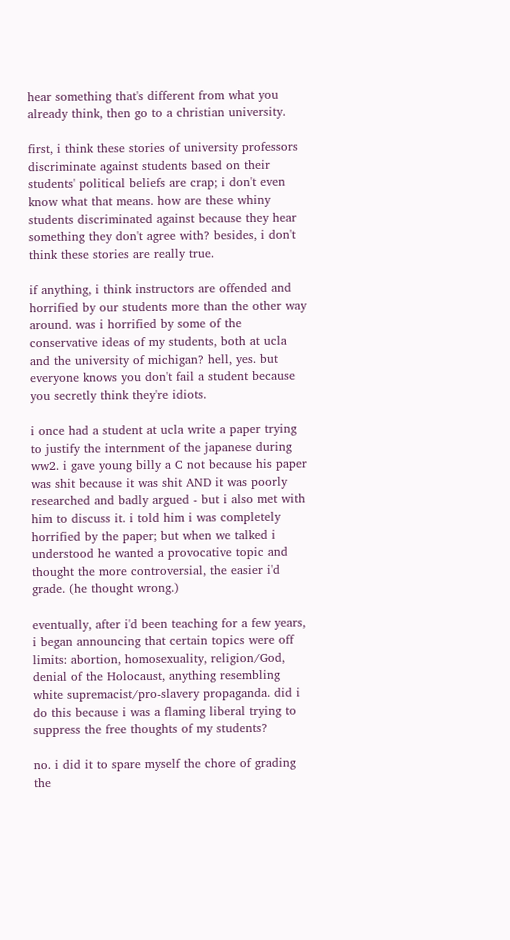hear something that's different from what you already think, then go to a christian university.

first, i think these stories of university professors discriminate against students based on their students' political beliefs are crap; i don't even know what that means. how are these whiny students discriminated against because they hear something they don't agree with? besides, i don't think these stories are really true.

if anything, i think instructors are offended and horrified by our students more than the other way around. was i horrified by some of the conservative ideas of my students, both at ucla and the university of michigan? hell, yes. but everyone knows you don't fail a student because you secretly think they're idiots.

i once had a student at ucla write a paper trying to justify the internment of the japanese during ww2. i gave young billy a C not because his paper was shit because it was shit AND it was poorly researched and badly argued - but i also met with him to discuss it. i told him i was completely horrified by the paper; but when we talked i understood he wanted a provocative topic and thought the more controversial, the easier i'd grade. (he thought wrong.)

eventually, after i'd been teaching for a few years, i began announcing that certain topics were off limits: abortion, homosexuality, religion/God, denial of the Holocaust, anything resembling white supremacist/pro-slavery propaganda. did i do this because i was a flaming liberal trying to suppress the free thoughts of my students?

no. i did it to spare myself the chore of grading the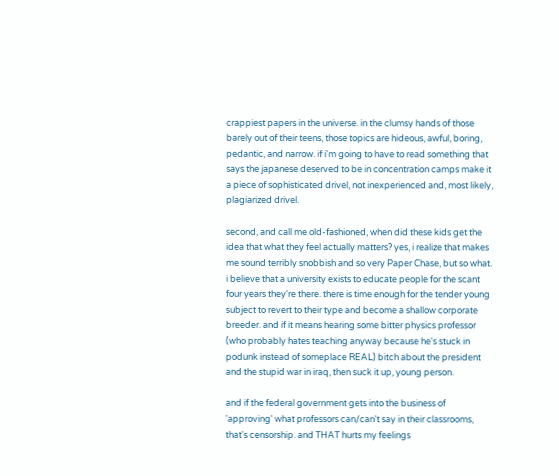crappiest papers in the universe. in the clumsy hands of those barely out of their teens, those topics are hideous, awful, boring, pedantic, and narrow. if i'm going to have to read something that says the japanese deserved to be in concentration camps make it a piece of sophisticated drivel, not inexperienced and, most likely, plagiarized drivel.

second, and call me old-fashioned, when did these kids get the idea that what they feel actually matters? yes, i realize that makes me sound terribly snobbish and so very Paper Chase, but so what. i believe that a university exists to educate people for the scant four years they're there. there is time enough for the tender young subject to revert to their type and become a shallow corporate breeder. and if it means hearing some bitter physics professor (who probably hates teaching anyway because he's stuck in podunk instead of someplace REAL) bitch about the president and the stupid war in iraq, then suck it up, young person.

and if the federal government gets into the business of 'approving' what professors can/can't say in their classrooms, that's censorship. and THAT hurts my feelings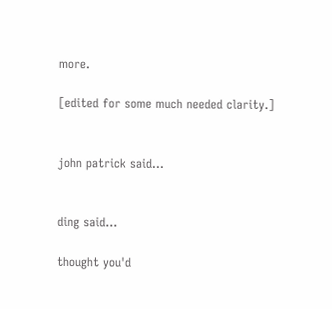more.

[edited for some much needed clarity.]


john patrick said...


ding said...

thought you'd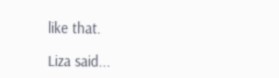like that.

Liza said...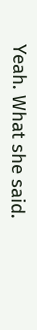Yeah. What she said.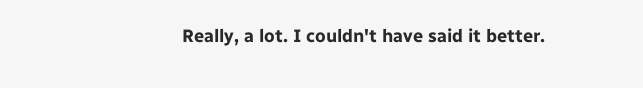Really, a lot. I couldn't have said it better.